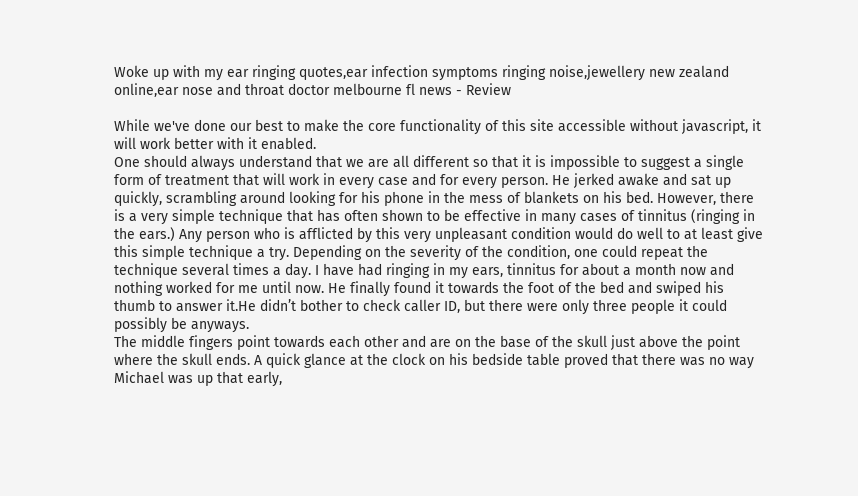Woke up with my ear ringing quotes,ear infection symptoms ringing noise,jewellery new zealand online,ear nose and throat doctor melbourne fl news - Review

While we've done our best to make the core functionality of this site accessible without javascript, it will work better with it enabled.
One should always understand that we are all different so that it is impossible to suggest a single form of treatment that will work in every case and for every person. He jerked awake and sat up quickly, scrambling around looking for his phone in the mess of blankets on his bed. However, there is a very simple technique that has often shown to be effective in many cases of tinnitus (ringing in the ears.) Any person who is afflicted by this very unpleasant condition would do well to at least give this simple technique a try. Depending on the severity of the condition, one could repeat the technique several times a day. I have had ringing in my ears, tinnitus for about a month now and nothing worked for me until now. He finally found it towards the foot of the bed and swiped his thumb to answer it.He didn’t bother to check caller ID, but there were only three people it could possibly be anyways.
The middle fingers point towards each other and are on the base of the skull just above the point where the skull ends. A quick glance at the clock on his bedside table proved that there was no way Michael was up that early,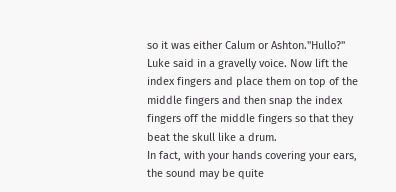so it was either Calum or Ashton."Hullo?" Luke said in a gravelly voice. Now lift the index fingers and place them on top of the middle fingers and then snap the index fingers off the middle fingers so that they beat the skull like a drum.
In fact, with your hands covering your ears, the sound may be quite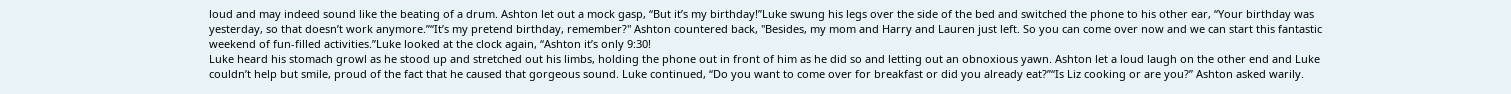loud and may indeed sound like the beating of a drum. Ashton let out a mock gasp, “But it’s my birthday!”Luke swung his legs over the side of the bed and switched the phone to his other ear, “Your birthday was yesterday, so that doesn’t work anymore.”“It’s my pretend birthday, remember?" Ashton countered back, "Besides, my mom and Harry and Lauren just left. So you can come over now and we can start this fantastic weekend of fun-filled activities.”Luke looked at the clock again, “Ashton it’s only 9:30!
Luke heard his stomach growl as he stood up and stretched out his limbs, holding the phone out in front of him as he did so and letting out an obnoxious yawn. Ashton let a loud laugh on the other end and Luke couldn’t help but smile, proud of the fact that he caused that gorgeous sound. Luke continued, “Do you want to come over for breakfast or did you already eat?”“Is Liz cooking or are you?” Ashton asked warily.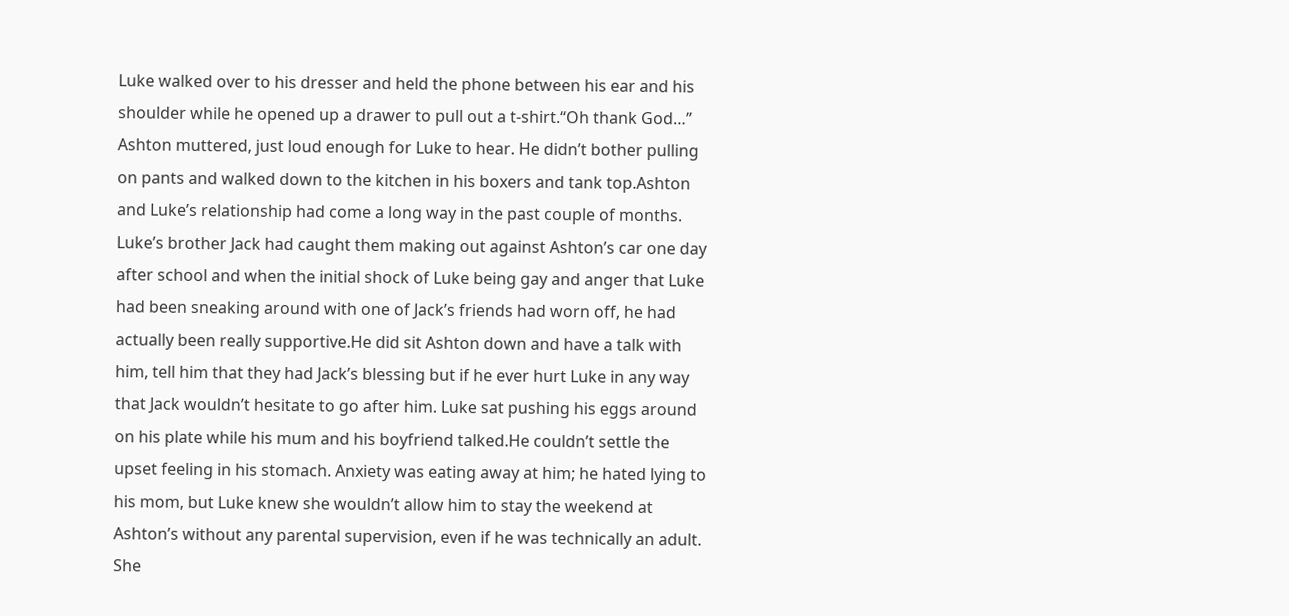Luke walked over to his dresser and held the phone between his ear and his shoulder while he opened up a drawer to pull out a t-shirt.“Oh thank God…” Ashton muttered, just loud enough for Luke to hear. He didn’t bother pulling on pants and walked down to the kitchen in his boxers and tank top.Ashton and Luke’s relationship had come a long way in the past couple of months. Luke’s brother Jack had caught them making out against Ashton’s car one day after school and when the initial shock of Luke being gay and anger that Luke had been sneaking around with one of Jack’s friends had worn off, he had actually been really supportive.He did sit Ashton down and have a talk with him, tell him that they had Jack’s blessing but if he ever hurt Luke in any way that Jack wouldn’t hesitate to go after him. Luke sat pushing his eggs around on his plate while his mum and his boyfriend talked.He couldn’t settle the upset feeling in his stomach. Anxiety was eating away at him; he hated lying to his mom, but Luke knew she wouldn’t allow him to stay the weekend at Ashton’s without any parental supervision, even if he was technically an adult.
She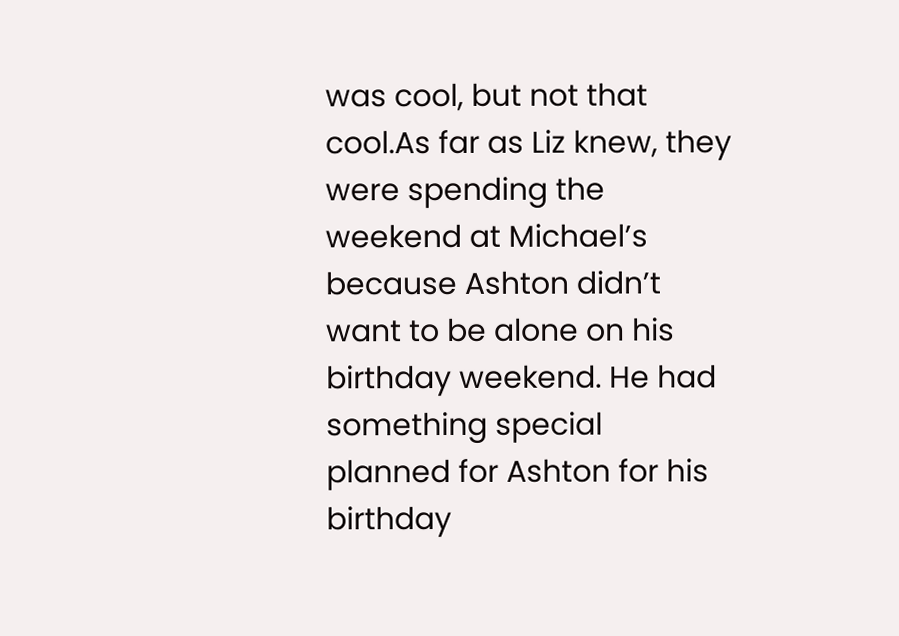was cool, but not that cool.As far as Liz knew, they were spending the weekend at Michael’s because Ashton didn’t want to be alone on his birthday weekend. He had something special planned for Ashton for his birthday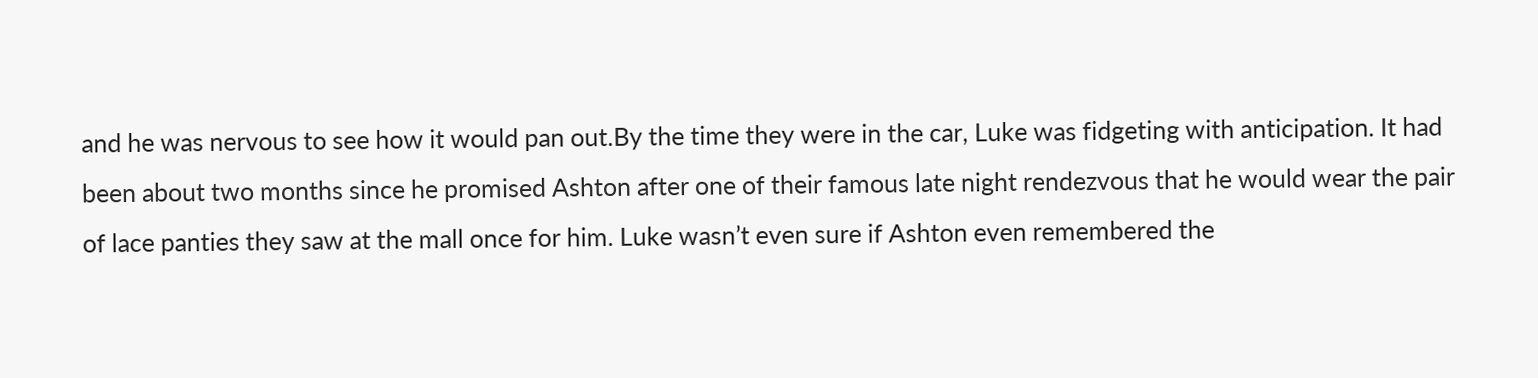and he was nervous to see how it would pan out.By the time they were in the car, Luke was fidgeting with anticipation. It had been about two months since he promised Ashton after one of their famous late night rendezvous that he would wear the pair of lace panties they saw at the mall once for him. Luke wasn’t even sure if Ashton even remembered the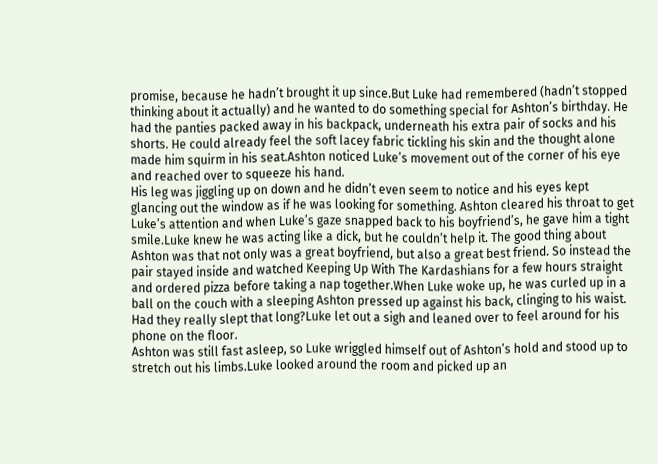promise, because he hadn’t brought it up since.But Luke had remembered (hadn’t stopped thinking about it actually) and he wanted to do something special for Ashton’s birthday. He had the panties packed away in his backpack, underneath his extra pair of socks and his shorts. He could already feel the soft lacey fabric tickling his skin and the thought alone made him squirm in his seat.Ashton noticed Luke’s movement out of the corner of his eye and reached over to squeeze his hand.
His leg was jiggling up on down and he didn’t even seem to notice and his eyes kept glancing out the window as if he was looking for something. Ashton cleared his throat to get Luke’s attention and when Luke’s gaze snapped back to his boyfriend’s, he gave him a tight smile.Luke knew he was acting like a dick, but he couldn’t help it. The good thing about Ashton was that not only was a great boyfriend, but also a great best friend. So instead the pair stayed inside and watched Keeping Up With The Kardashians for a few hours straight and ordered pizza before taking a nap together.When Luke woke up, he was curled up in a ball on the couch with a sleeping Ashton pressed up against his back, clinging to his waist. Had they really slept that long?Luke let out a sigh and leaned over to feel around for his phone on the floor.
Ashton was still fast asleep, so Luke wriggled himself out of Ashton’s hold and stood up to stretch out his limbs.Luke looked around the room and picked up an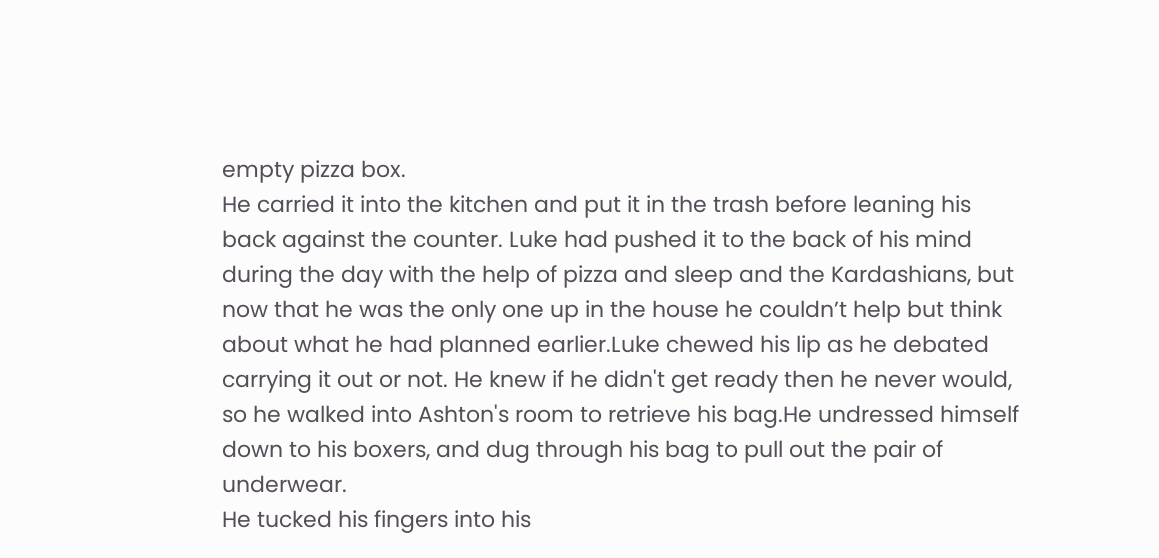empty pizza box.
He carried it into the kitchen and put it in the trash before leaning his back against the counter. Luke had pushed it to the back of his mind during the day with the help of pizza and sleep and the Kardashians, but now that he was the only one up in the house he couldn’t help but think about what he had planned earlier.Luke chewed his lip as he debated carrying it out or not. He knew if he didn't get ready then he never would, so he walked into Ashton's room to retrieve his bag.He undressed himself down to his boxers, and dug through his bag to pull out the pair of underwear.
He tucked his fingers into his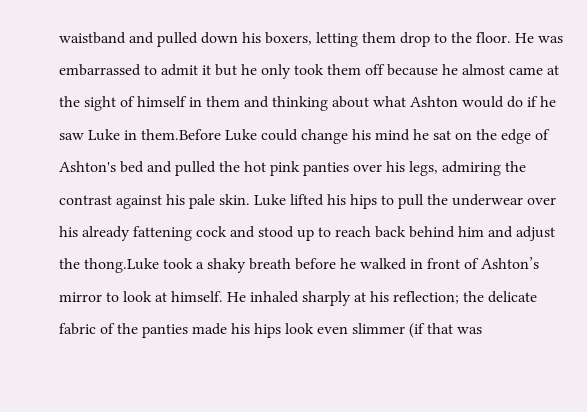waistband and pulled down his boxers, letting them drop to the floor. He was embarrassed to admit it but he only took them off because he almost came at the sight of himself in them and thinking about what Ashton would do if he saw Luke in them.Before Luke could change his mind he sat on the edge of Ashton's bed and pulled the hot pink panties over his legs, admiring the contrast against his pale skin. Luke lifted his hips to pull the underwear over his already fattening cock and stood up to reach back behind him and adjust the thong.Luke took a shaky breath before he walked in front of Ashton’s mirror to look at himself. He inhaled sharply at his reflection; the delicate fabric of the panties made his hips look even slimmer (if that was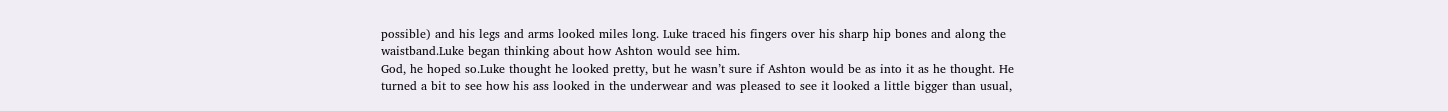possible) and his legs and arms looked miles long. Luke traced his fingers over his sharp hip bones and along the waistband.Luke began thinking about how Ashton would see him.
God, he hoped so.Luke thought he looked pretty, but he wasn’t sure if Ashton would be as into it as he thought. He turned a bit to see how his ass looked in the underwear and was pleased to see it looked a little bigger than usual,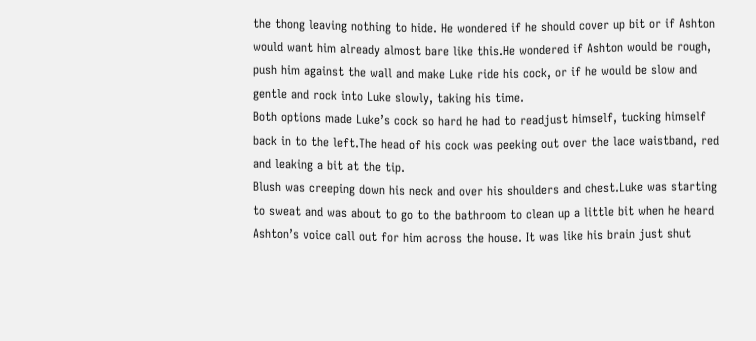the thong leaving nothing to hide. He wondered if he should cover up bit or if Ashton would want him already almost bare like this.He wondered if Ashton would be rough, push him against the wall and make Luke ride his cock, or if he would be slow and gentle and rock into Luke slowly, taking his time.
Both options made Luke’s cock so hard he had to readjust himself, tucking himself back in to the left.The head of his cock was peeking out over the lace waistband, red and leaking a bit at the tip.
Blush was creeping down his neck and over his shoulders and chest.Luke was starting to sweat and was about to go to the bathroom to clean up a little bit when he heard Ashton’s voice call out for him across the house. It was like his brain just shut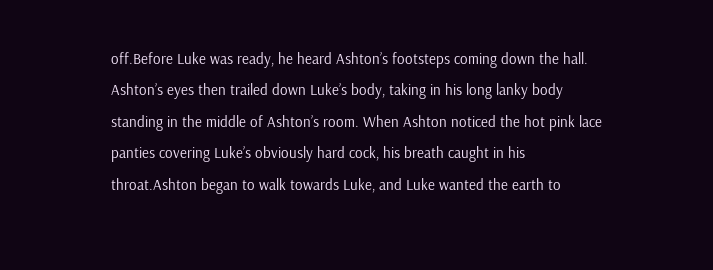off.Before Luke was ready, he heard Ashton’s footsteps coming down the hall. Ashton’s eyes then trailed down Luke’s body, taking in his long lanky body standing in the middle of Ashton’s room. When Ashton noticed the hot pink lace panties covering Luke’s obviously hard cock, his breath caught in his throat.Ashton began to walk towards Luke, and Luke wanted the earth to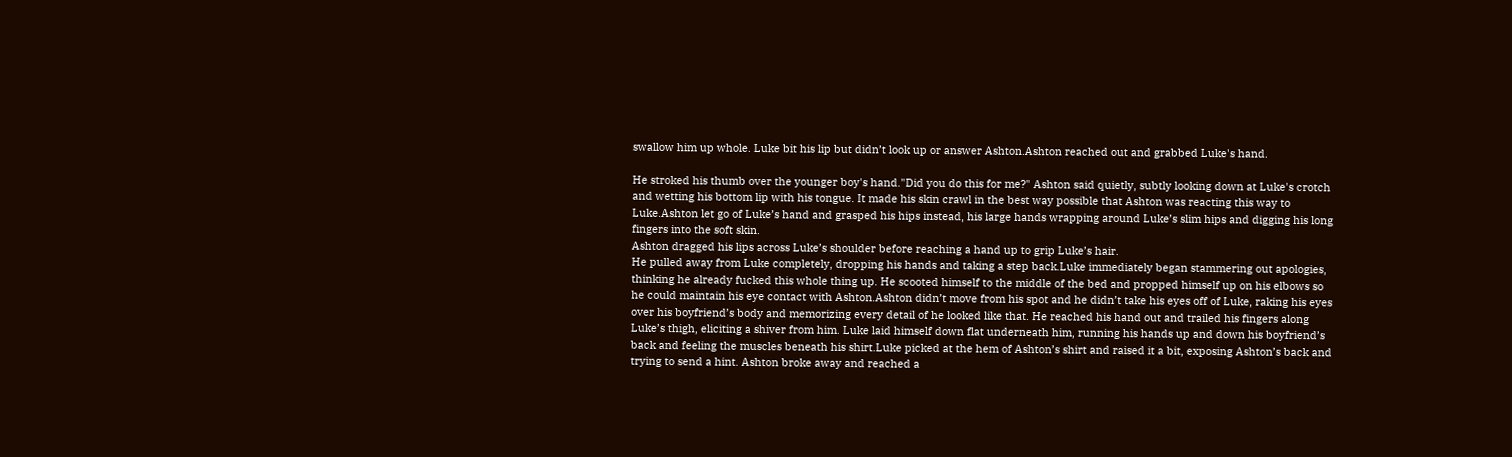swallow him up whole. Luke bit his lip but didn’t look up or answer Ashton.Ashton reached out and grabbed Luke's hand.

He stroked his thumb over the younger boy's hand."Did you do this for me?" Ashton said quietly, subtly looking down at Luke's crotch and wetting his bottom lip with his tongue. It made his skin crawl in the best way possible that Ashton was reacting this way to Luke.Ashton let go of Luke’s hand and grasped his hips instead, his large hands wrapping around Luke’s slim hips and digging his long fingers into the soft skin.
Ashton dragged his lips across Luke’s shoulder before reaching a hand up to grip Luke’s hair.
He pulled away from Luke completely, dropping his hands and taking a step back.Luke immediately began stammering out apologies, thinking he already fucked this whole thing up. He scooted himself to the middle of the bed and propped himself up on his elbows so he could maintain his eye contact with Ashton.Ashton didn’t move from his spot and he didn’t take his eyes off of Luke, raking his eyes over his boyfriend’s body and memorizing every detail of he looked like that. He reached his hand out and trailed his fingers along Luke’s thigh, eliciting a shiver from him. Luke laid himself down flat underneath him, running his hands up and down his boyfriend’s back and feeling the muscles beneath his shirt.Luke picked at the hem of Ashton’s shirt and raised it a bit, exposing Ashton’s back and trying to send a hint. Ashton broke away and reached a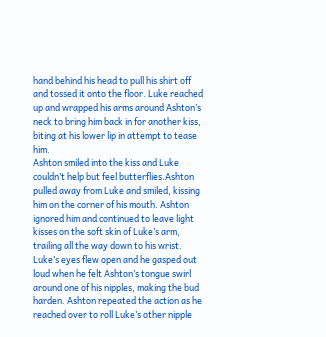hand behind his head to pull his shirt off and tossed it onto the floor. Luke reached up and wrapped his arms around Ashton’s neck to bring him back in for another kiss, biting at his lower lip in attempt to tease him.
Ashton smiled into the kiss and Luke couldn’t help but feel butterflies.Ashton pulled away from Luke and smiled, kissing him on the corner of his mouth. Ashton ignored him and continued to leave light kisses on the soft skin of Luke’s arm, trailing all the way down to his wrist.
Luke’s eyes flew open and he gasped out loud when he felt Ashton’s tongue swirl around one of his nipples, making the bud harden. Ashton repeated the action as he reached over to roll Luke’s other nipple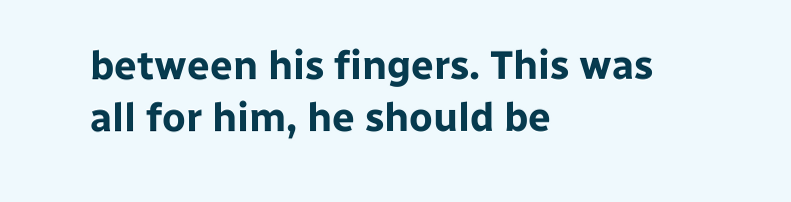between his fingers. This was all for him, he should be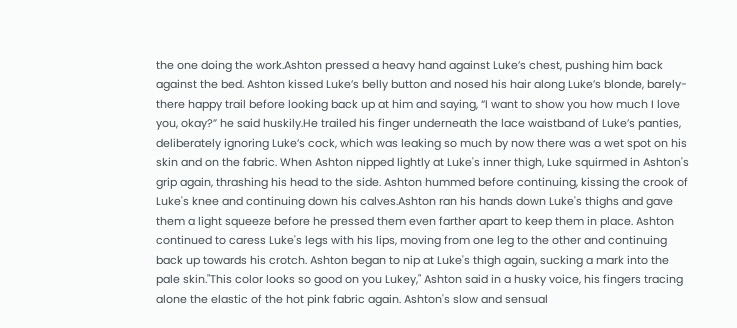the one doing the work.Ashton pressed a heavy hand against Luke’s chest, pushing him back against the bed. Ashton kissed Luke’s belly button and nosed his hair along Luke’s blonde, barely-there happy trail before looking back up at him and saying, “I want to show you how much I love you, okay?” he said huskily.He trailed his finger underneath the lace waistband of Luke’s panties, deliberately ignoring Luke’s cock, which was leaking so much by now there was a wet spot on his skin and on the fabric. When Ashton nipped lightly at Luke's inner thigh, Luke squirmed in Ashton's grip again, thrashing his head to the side. Ashton hummed before continuing, kissing the crook of Luke's knee and continuing down his calves.Ashton ran his hands down Luke's thighs and gave them a light squeeze before he pressed them even farther apart to keep them in place. Ashton continued to caress Luke's legs with his lips, moving from one leg to the other and continuing back up towards his crotch. Ashton began to nip at Luke's thigh again, sucking a mark into the pale skin."This color looks so good on you Lukey," Ashton said in a husky voice, his fingers tracing alone the elastic of the hot pink fabric again. Ashton's slow and sensual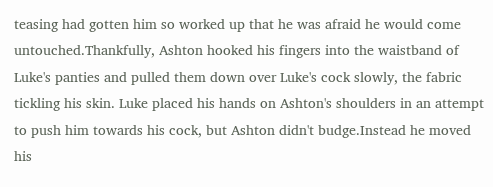teasing had gotten him so worked up that he was afraid he would come untouched.Thankfully, Ashton hooked his fingers into the waistband of Luke's panties and pulled them down over Luke's cock slowly, the fabric tickling his skin. Luke placed his hands on Ashton's shoulders in an attempt to push him towards his cock, but Ashton didn't budge.Instead he moved his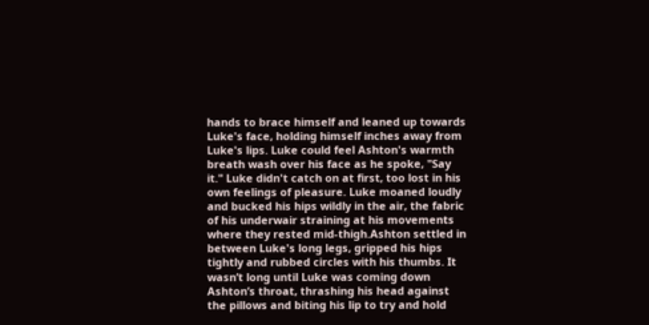hands to brace himself and leaned up towards Luke's face, holding himself inches away from Luke's lips. Luke could feel Ashton's warmth breath wash over his face as he spoke, "Say it." Luke didn't catch on at first, too lost in his own feelings of pleasure. Luke moaned loudly and bucked his hips wildly in the air, the fabric of his underwair straining at his movements where they rested mid-thigh.Ashton settled in between Luke's long legs, gripped his hips tightly and rubbed circles with his thumbs. It wasn’t long until Luke was coming down Ashton’s throat, thrashing his head against the pillows and biting his lip to try and hold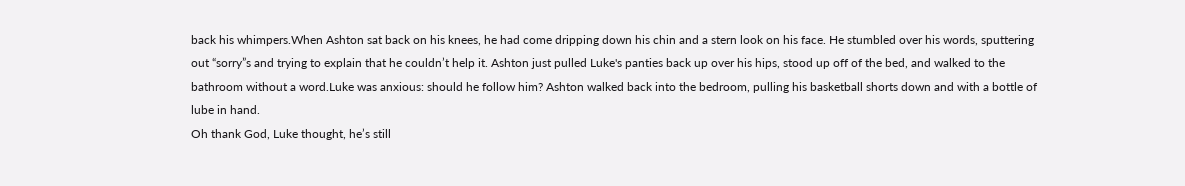back his whimpers.When Ashton sat back on his knees, he had come dripping down his chin and a stern look on his face. He stumbled over his words, sputtering out “sorry”s and trying to explain that he couldn’t help it. Ashton just pulled Luke's panties back up over his hips, stood up off of the bed, and walked to the bathroom without a word.Luke was anxious: should he follow him? Ashton walked back into the bedroom, pulling his basketball shorts down and with a bottle of lube in hand.
Oh thank God, Luke thought, he’s still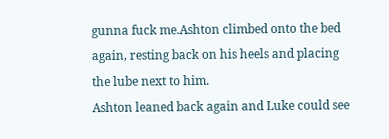gunna fuck me.Ashton climbed onto the bed again, resting back on his heels and placing the lube next to him.
Ashton leaned back again and Luke could see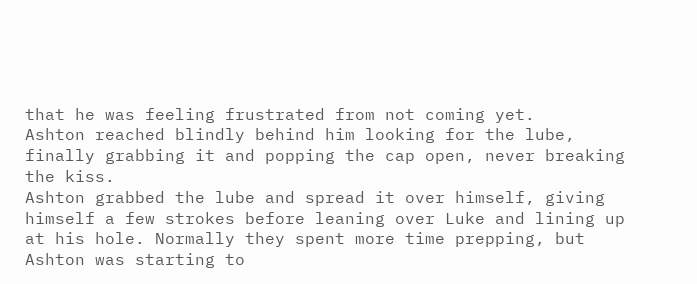that he was feeling frustrated from not coming yet.
Ashton reached blindly behind him looking for the lube, finally grabbing it and popping the cap open, never breaking the kiss.
Ashton grabbed the lube and spread it over himself, giving himself a few strokes before leaning over Luke and lining up at his hole. Normally they spent more time prepping, but Ashton was starting to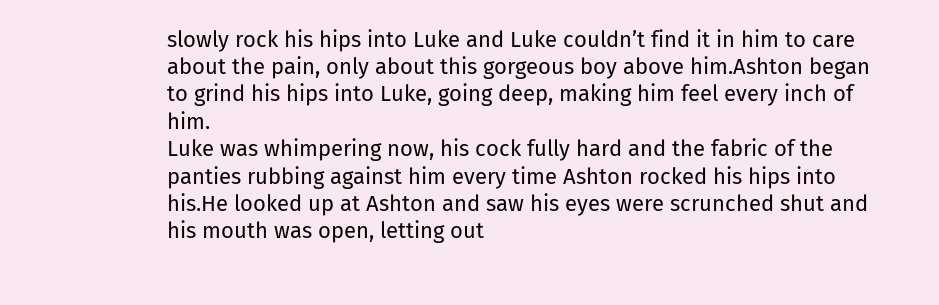slowly rock his hips into Luke and Luke couldn’t find it in him to care about the pain, only about this gorgeous boy above him.Ashton began to grind his hips into Luke, going deep, making him feel every inch of him.
Luke was whimpering now, his cock fully hard and the fabric of the panties rubbing against him every time Ashton rocked his hips into his.He looked up at Ashton and saw his eyes were scrunched shut and his mouth was open, letting out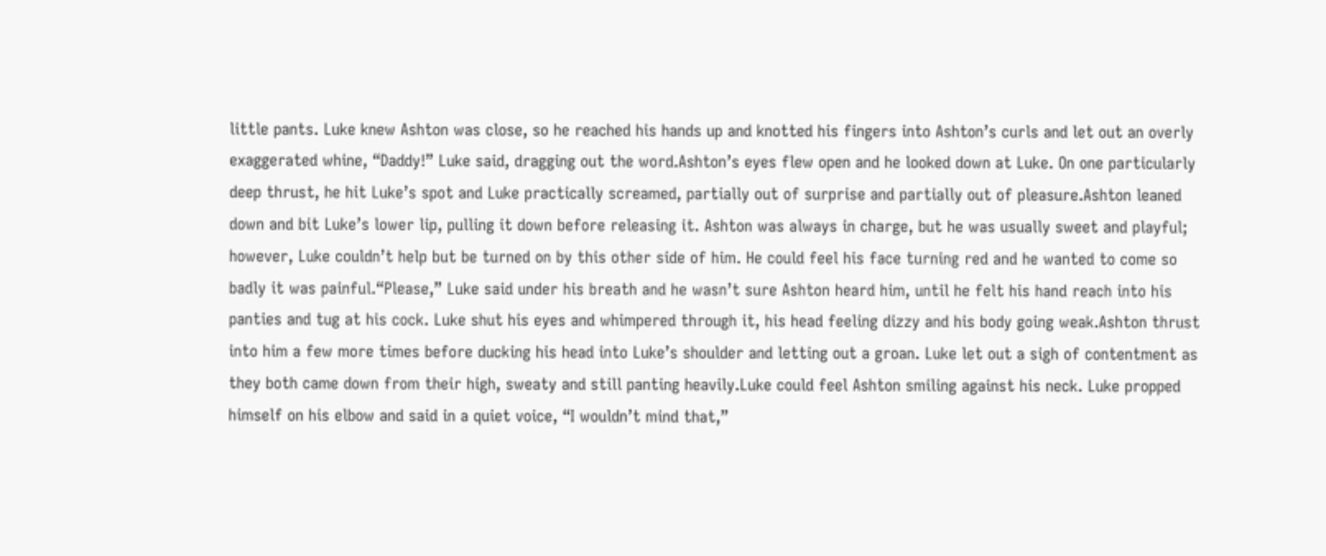little pants. Luke knew Ashton was close, so he reached his hands up and knotted his fingers into Ashton’s curls and let out an overly exaggerated whine, “Daddy!” Luke said, dragging out the word.Ashton’s eyes flew open and he looked down at Luke. On one particularly deep thrust, he hit Luke’s spot and Luke practically screamed, partially out of surprise and partially out of pleasure.Ashton leaned down and bit Luke’s lower lip, pulling it down before releasing it. Ashton was always in charge, but he was usually sweet and playful; however, Luke couldn’t help but be turned on by this other side of him. He could feel his face turning red and he wanted to come so badly it was painful.“Please,” Luke said under his breath and he wasn’t sure Ashton heard him, until he felt his hand reach into his panties and tug at his cock. Luke shut his eyes and whimpered through it, his head feeling dizzy and his body going weak.Ashton thrust into him a few more times before ducking his head into Luke’s shoulder and letting out a groan. Luke let out a sigh of contentment as they both came down from their high, sweaty and still panting heavily.Luke could feel Ashton smiling against his neck. Luke propped himself on his elbow and said in a quiet voice, “I wouldn’t mind that,”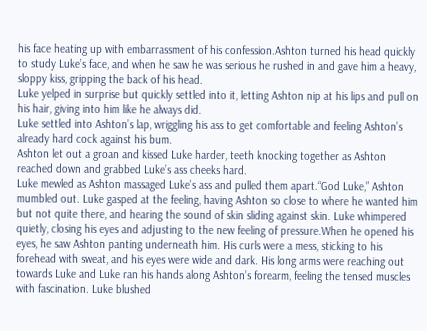his face heating up with embarrassment of his confession.Ashton turned his head quickly to study Luke’s face, and when he saw he was serious he rushed in and gave him a heavy, sloppy kiss, gripping the back of his head.
Luke yelped in surprise but quickly settled into it, letting Ashton nip at his lips and pull on his hair, giving into him like he always did.
Luke settled into Ashton’s lap, wriggling his ass to get comfortable and feeling Ashton’s already hard cock against his bum.
Ashton let out a groan and kissed Luke harder, teeth knocking together as Ashton reached down and grabbed Luke’s ass cheeks hard.
Luke mewled as Ashton massaged Luke’s ass and pulled them apart.“God Luke,” Ashton mumbled out. Luke gasped at the feeling, having Ashton so close to where he wanted him but not quite there, and hearing the sound of skin sliding against skin. Luke whimpered quietly, closing his eyes and adjusting to the new feeling of pressure.When he opened his eyes, he saw Ashton panting underneath him. His curls were a mess, sticking to his forehead with sweat, and his eyes were wide and dark. His long arms were reaching out towards Luke and Luke ran his hands along Ashton’s forearm, feeling the tensed muscles with fascination. Luke blushed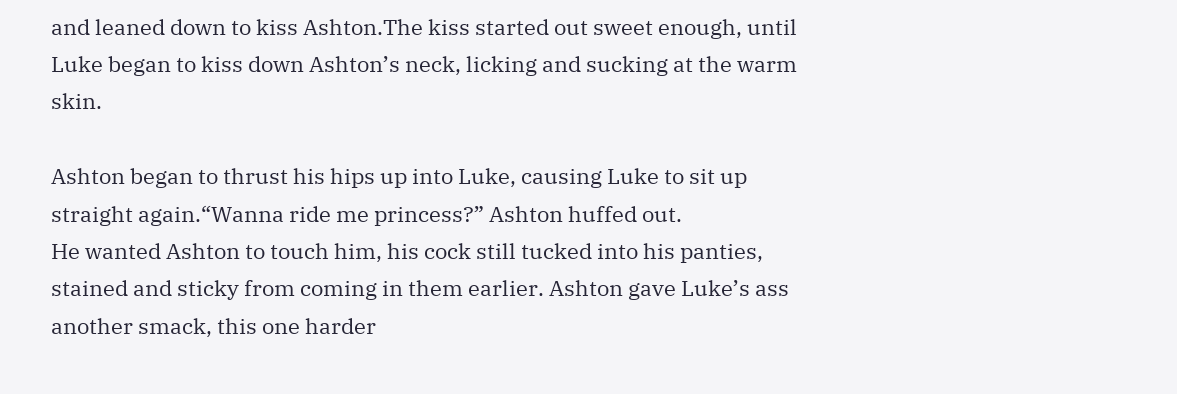and leaned down to kiss Ashton.The kiss started out sweet enough, until Luke began to kiss down Ashton’s neck, licking and sucking at the warm skin.

Ashton began to thrust his hips up into Luke, causing Luke to sit up straight again.“Wanna ride me princess?” Ashton huffed out.
He wanted Ashton to touch him, his cock still tucked into his panties, stained and sticky from coming in them earlier. Ashton gave Luke’s ass another smack, this one harder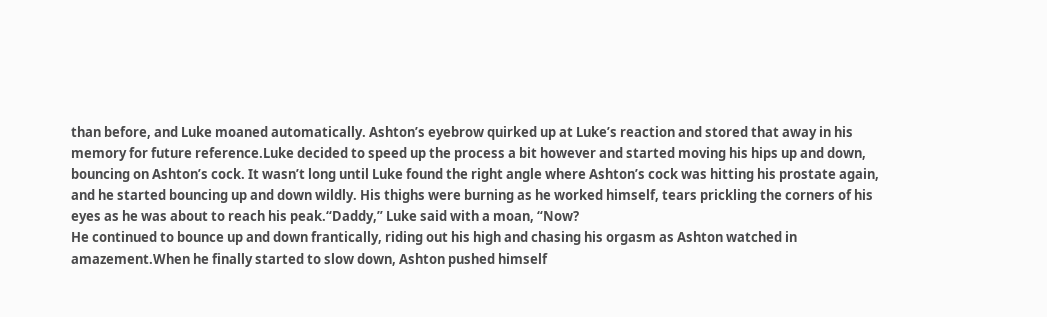than before, and Luke moaned automatically. Ashton’s eyebrow quirked up at Luke’s reaction and stored that away in his memory for future reference.Luke decided to speed up the process a bit however and started moving his hips up and down, bouncing on Ashton’s cock. It wasn’t long until Luke found the right angle where Ashton’s cock was hitting his prostate again, and he started bouncing up and down wildly. His thighs were burning as he worked himself, tears prickling the corners of his eyes as he was about to reach his peak.“Daddy,” Luke said with a moan, “Now?
He continued to bounce up and down frantically, riding out his high and chasing his orgasm as Ashton watched in amazement.When he finally started to slow down, Ashton pushed himself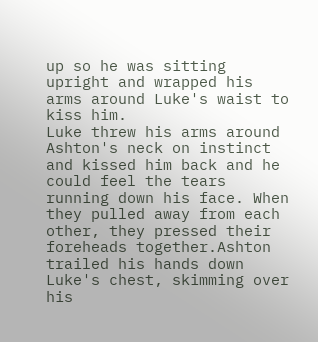up so he was sitting upright and wrapped his arms around Luke's waist to kiss him.
Luke threw his arms around Ashton's neck on instinct and kissed him back and he could feel the tears running down his face. When they pulled away from each other, they pressed their foreheads together.Ashton trailed his hands down Luke's chest, skimming over his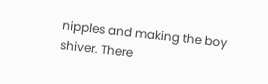nipples and making the boy shiver. There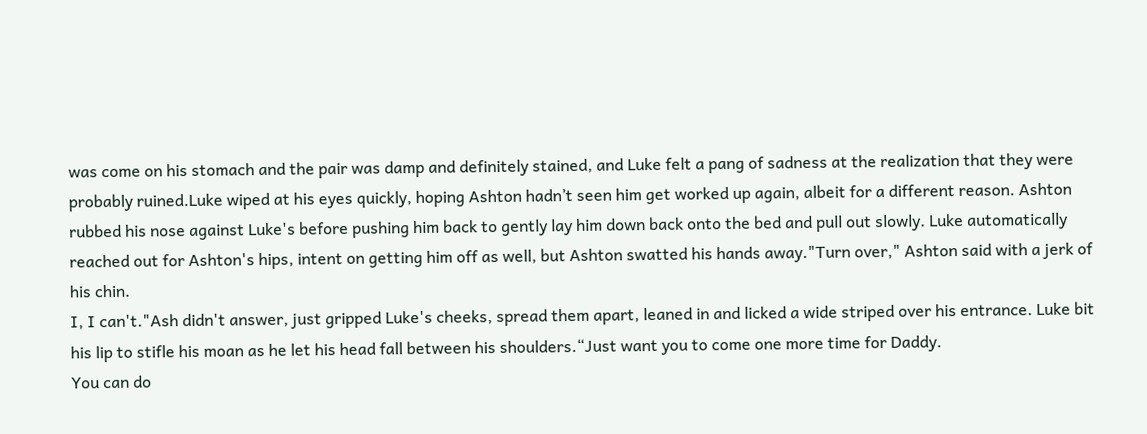was come on his stomach and the pair was damp and definitely stained, and Luke felt a pang of sadness at the realization that they were probably ruined.Luke wiped at his eyes quickly, hoping Ashton hadn’t seen him get worked up again, albeit for a different reason. Ashton rubbed his nose against Luke's before pushing him back to gently lay him down back onto the bed and pull out slowly. Luke automatically reached out for Ashton's hips, intent on getting him off as well, but Ashton swatted his hands away."Turn over," Ashton said with a jerk of his chin.
I, I can't."Ash didn't answer, just gripped Luke's cheeks, spread them apart, leaned in and licked a wide striped over his entrance. Luke bit his lip to stifle his moan as he let his head fall between his shoulders.“Just want you to come one more time for Daddy.
You can do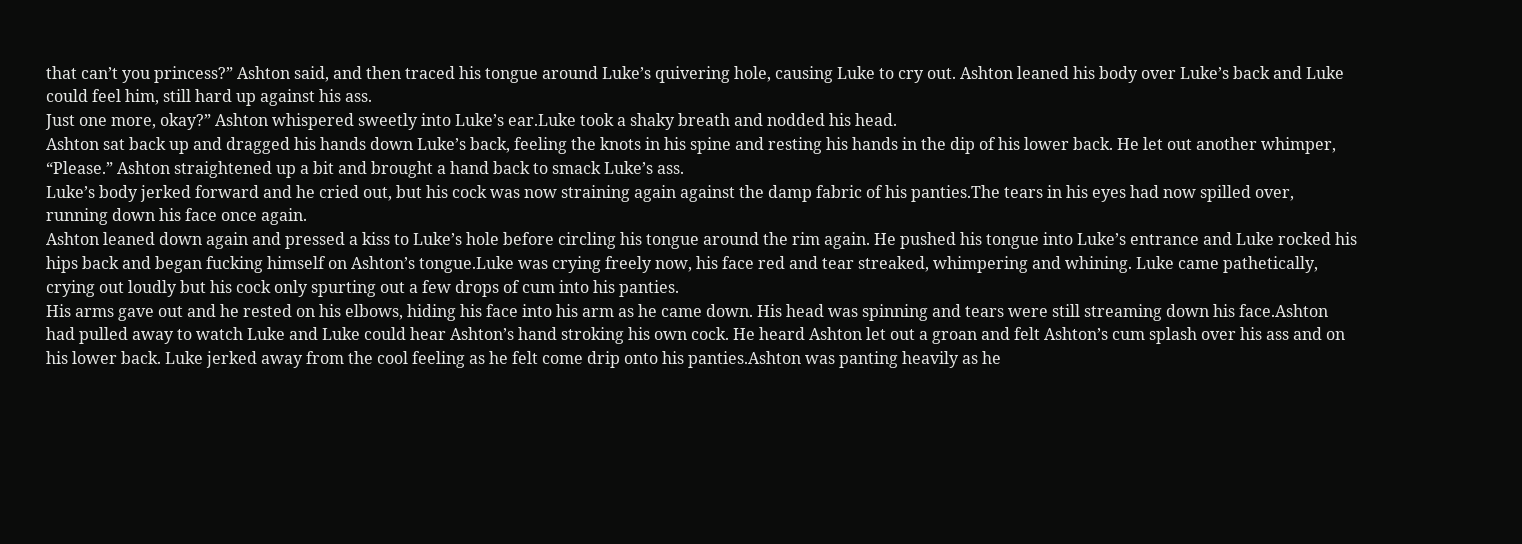that can’t you princess?” Ashton said, and then traced his tongue around Luke’s quivering hole, causing Luke to cry out. Ashton leaned his body over Luke’s back and Luke could feel him, still hard up against his ass.
Just one more, okay?” Ashton whispered sweetly into Luke’s ear.Luke took a shaky breath and nodded his head.
Ashton sat back up and dragged his hands down Luke’s back, feeling the knots in his spine and resting his hands in the dip of his lower back. He let out another whimper, “Please.” Ashton straightened up a bit and brought a hand back to smack Luke’s ass.
Luke’s body jerked forward and he cried out, but his cock was now straining again against the damp fabric of his panties.The tears in his eyes had now spilled over, running down his face once again.
Ashton leaned down again and pressed a kiss to Luke’s hole before circling his tongue around the rim again. He pushed his tongue into Luke’s entrance and Luke rocked his hips back and began fucking himself on Ashton’s tongue.Luke was crying freely now, his face red and tear streaked, whimpering and whining. Luke came pathetically, crying out loudly but his cock only spurting out a few drops of cum into his panties.
His arms gave out and he rested on his elbows, hiding his face into his arm as he came down. His head was spinning and tears were still streaming down his face.Ashton had pulled away to watch Luke and Luke could hear Ashton’s hand stroking his own cock. He heard Ashton let out a groan and felt Ashton’s cum splash over his ass and on his lower back. Luke jerked away from the cool feeling as he felt come drip onto his panties.Ashton was panting heavily as he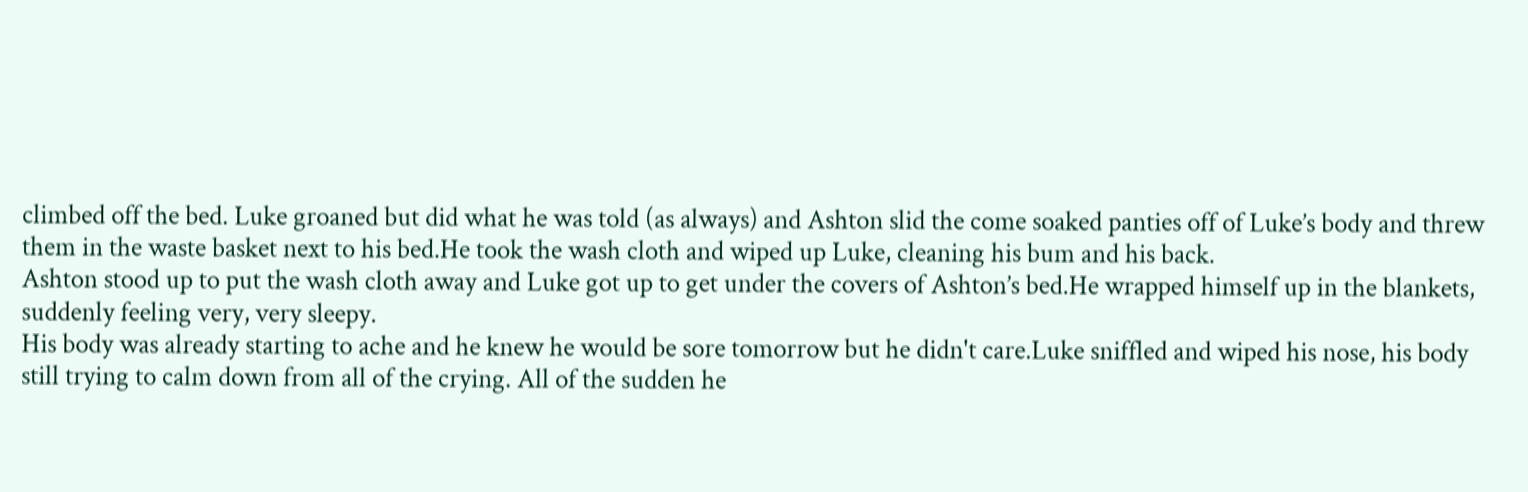climbed off the bed. Luke groaned but did what he was told (as always) and Ashton slid the come soaked panties off of Luke’s body and threw them in the waste basket next to his bed.He took the wash cloth and wiped up Luke, cleaning his bum and his back.
Ashton stood up to put the wash cloth away and Luke got up to get under the covers of Ashton’s bed.He wrapped himself up in the blankets, suddenly feeling very, very sleepy.
His body was already starting to ache and he knew he would be sore tomorrow but he didn't care.Luke sniffled and wiped his nose, his body still trying to calm down from all of the crying. All of the sudden he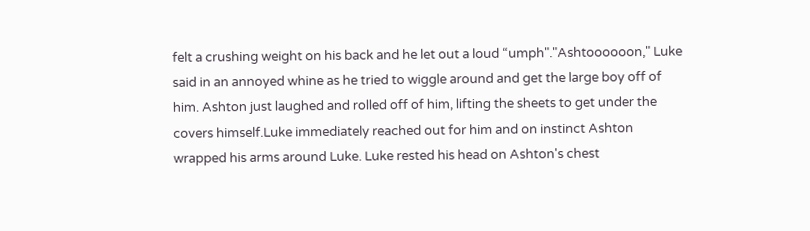felt a crushing weight on his back and he let out a loud “umph"."Ashtoooooon," Luke said in an annoyed whine as he tried to wiggle around and get the large boy off of him. Ashton just laughed and rolled off of him, lifting the sheets to get under the covers himself.Luke immediately reached out for him and on instinct Ashton wrapped his arms around Luke. Luke rested his head on Ashton's chest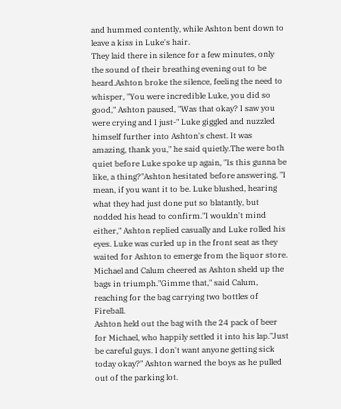and hummed contently, while Ashton bent down to leave a kiss in Luke's hair.
They laid there in silence for a few minutes, only the sound of their breathing evening out to be heard.Ashton broke the silence, feeling the need to whisper, "You were incredible Luke, you did so good," Ashton paused, "Was that okay? I saw you were crying and I just-" Luke giggled and nuzzled himself further into Ashton's chest. It was amazing, thank you," he said quietly.The were both quiet before Luke spoke up again, "Is this gunna be like, a thing?"Ashton hesitated before answering, "I mean, if you want it to be. Luke blushed, hearing what they had just done put so blatantly, but nodded his head to confirm."I wouldn't mind either," Ashton replied casually and Luke rolled his eyes. Luke was curled up in the front seat as they waited for Ashton to emerge from the liquor store. Michael and Calum cheered as Ashton sheld up the bags in triumph."Gimme that," said Calum, reaching for the bag carrying two bottles of Fireball.
Ashton held out the bag with the 24 pack of beer for Michael, who happily settled it into his lap."Just be careful guys. I don't want anyone getting sick today okay?" Ashton warned the boys as he pulled out of the parking lot.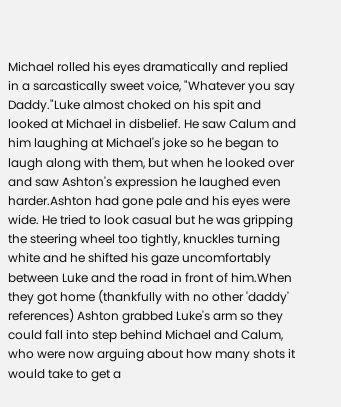Michael rolled his eyes dramatically and replied in a sarcastically sweet voice, "Whatever you say Daddy."Luke almost choked on his spit and looked at Michael in disbelief. He saw Calum and him laughing at Michael's joke so he began to laugh along with them, but when he looked over and saw Ashton's expression he laughed even harder.Ashton had gone pale and his eyes were wide. He tried to look casual but he was gripping the steering wheel too tightly, knuckles turning white and he shifted his gaze uncomfortably between Luke and the road in front of him.When they got home (thankfully with no other 'daddy' references) Ashton grabbed Luke's arm so they could fall into step behind Michael and Calum, who were now arguing about how many shots it would take to get a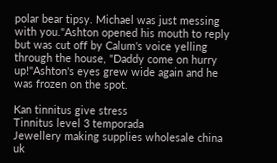polar bear tipsy. Michael was just messing with you."Ashton opened his mouth to reply but was cut off by Calum's voice yelling through the house, "Daddy come on hurry up!"Ashton's eyes grew wide again and he was frozen on the spot.

Kan tinnitus give stress
Tinnitus level 3 temporada
Jewellery making supplies wholesale china uk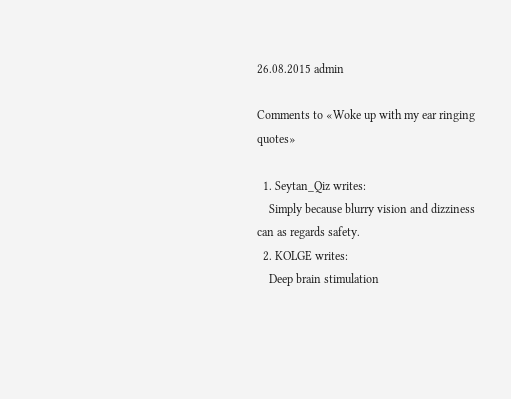26.08.2015 admin

Comments to «Woke up with my ear ringing quotes»

  1. Seytan_Qiz writes:
    Simply because blurry vision and dizziness can as regards safety.
  2. KOLGE writes:
    Deep brain stimulation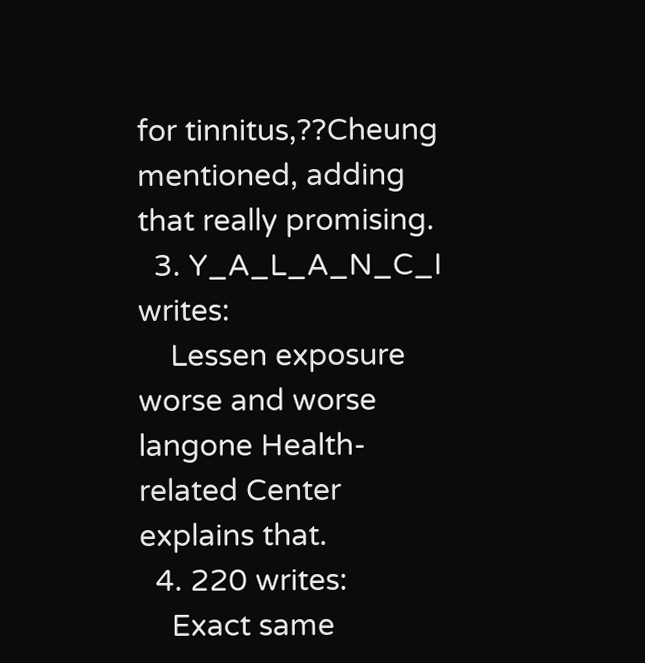for tinnitus,??Cheung mentioned, adding that really promising.
  3. Y_A_L_A_N_C_I writes:
    Lessen exposure worse and worse langone Health-related Center explains that.
  4. 220 writes:
    Exact same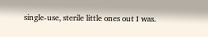single-use, sterile little ones out I was.